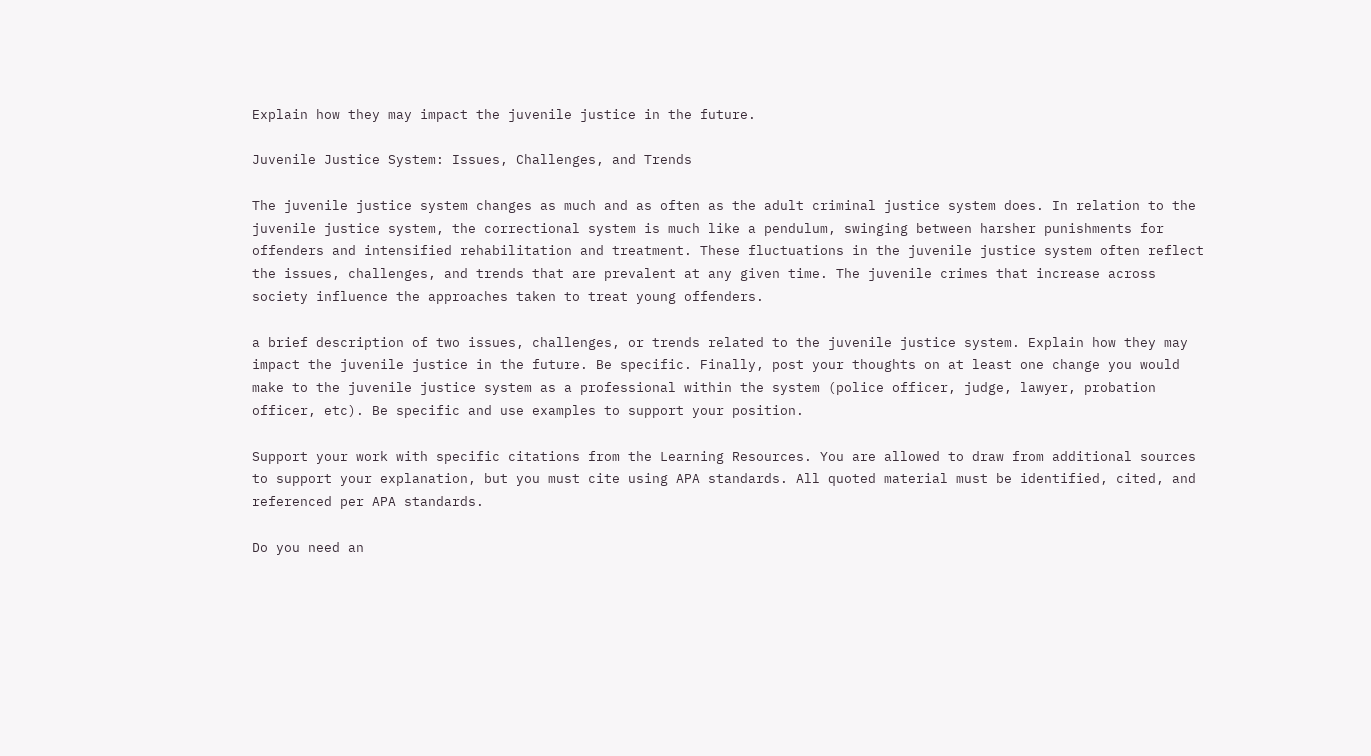Explain how they may impact the juvenile justice in the future.

Juvenile Justice System: Issues, Challenges, and Trends

The juvenile justice system changes as much and as often as the adult criminal justice system does. In relation to the juvenile justice system, the correctional system is much like a pendulum, swinging between harsher punishments for offenders and intensified rehabilitation and treatment. These fluctuations in the juvenile justice system often reflect the issues, challenges, and trends that are prevalent at any given time. The juvenile crimes that increase across society influence the approaches taken to treat young offenders.

a brief description of two issues, challenges, or trends related to the juvenile justice system. Explain how they may impact the juvenile justice in the future. Be specific. Finally, post your thoughts on at least one change you would make to the juvenile justice system as a professional within the system (police officer, judge, lawyer, probation officer, etc). Be specific and use examples to support your position.

Support your work with specific citations from the Learning Resources. You are allowed to draw from additional sources to support your explanation, but you must cite using APA standards. All quoted material must be identified, cited, and referenced per APA standards.

Do you need an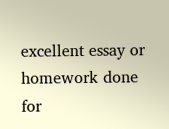excellent essay or homework done for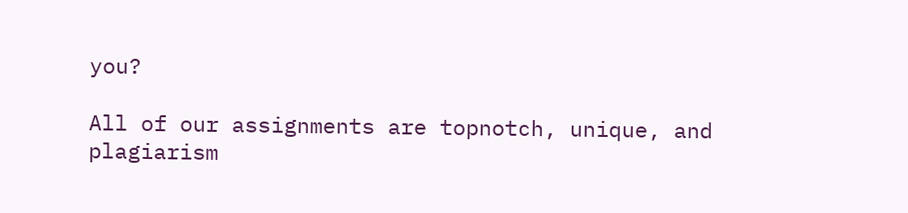you?

All of our assignments are topnotch, unique, and plagiarism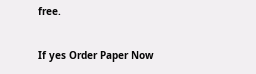free.

If yes Order Paper Now